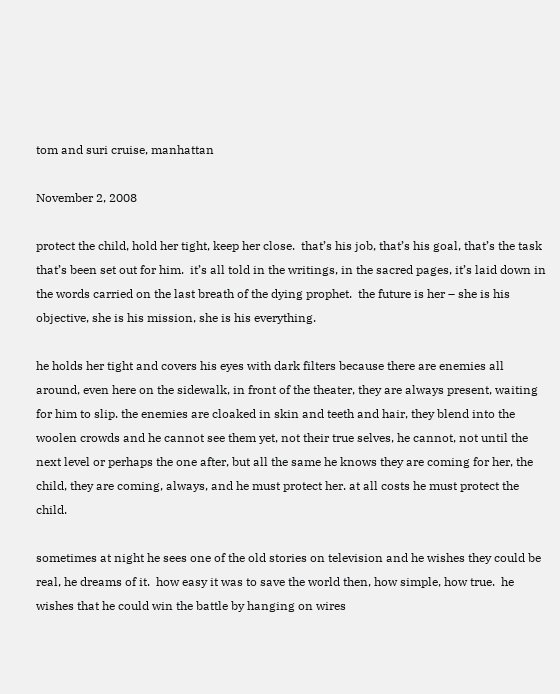tom and suri cruise, manhattan

November 2, 2008

protect the child, hold her tight, keep her close.  that’s his job, that’s his goal, that’s the task that’s been set out for him.  it’s all told in the writings, in the sacred pages, it’s laid down in the words carried on the last breath of the dying prophet.  the future is her – she is his objective, she is his mission, she is his everything.

he holds her tight and covers his eyes with dark filters because there are enemies all around, even here on the sidewalk, in front of the theater, they are always present, waiting for him to slip. the enemies are cloaked in skin and teeth and hair, they blend into the woolen crowds and he cannot see them yet, not their true selves, he cannot, not until the next level or perhaps the one after, but all the same he knows they are coming for her, the child, they are coming, always, and he must protect her. at all costs he must protect the child.

sometimes at night he sees one of the old stories on television and he wishes they could be real, he dreams of it.  how easy it was to save the world then, how simple, how true.  he wishes that he could win the battle by hanging on wires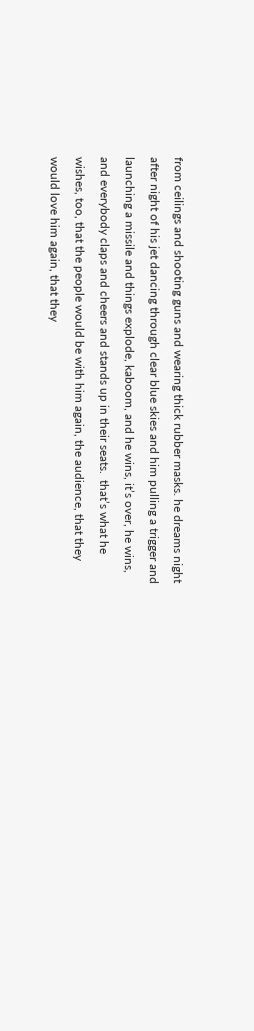from ceilings and shooting guns and wearing thick rubber masks. he dreams night after night of his jet dancing through clear blue skies and him pulling a trigger and launching a missile and things explode, kaboom, and he wins, it’s over, he wins, and everybody claps and cheers and stands up in their seats.  that’s what he wishes, too, that the people would be with him again, the audience, that they would love him again, that they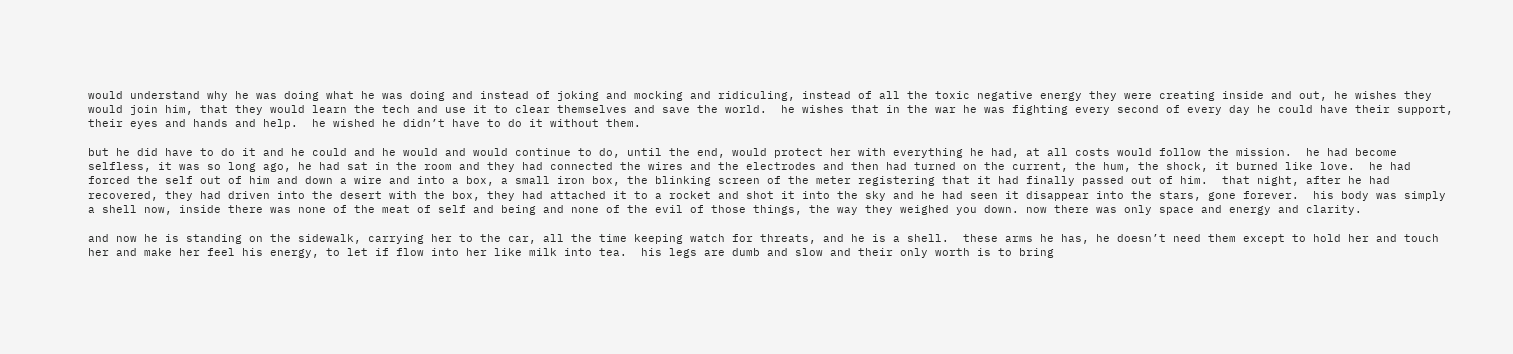would understand why he was doing what he was doing and instead of joking and mocking and ridiculing, instead of all the toxic negative energy they were creating inside and out, he wishes they would join him, that they would learn the tech and use it to clear themselves and save the world.  he wishes that in the war he was fighting every second of every day he could have their support, their eyes and hands and help.  he wished he didn’t have to do it without them.

but he did have to do it and he could and he would and would continue to do, until the end, would protect her with everything he had, at all costs would follow the mission.  he had become selfless, it was so long ago, he had sat in the room and they had connected the wires and the electrodes and then had turned on the current, the hum, the shock, it burned like love.  he had forced the self out of him and down a wire and into a box, a small iron box, the blinking screen of the meter registering that it had finally passed out of him.  that night, after he had recovered, they had driven into the desert with the box, they had attached it to a rocket and shot it into the sky and he had seen it disappear into the stars, gone forever.  his body was simply a shell now, inside there was none of the meat of self and being and none of the evil of those things, the way they weighed you down. now there was only space and energy and clarity.

and now he is standing on the sidewalk, carrying her to the car, all the time keeping watch for threats, and he is a shell.  these arms he has, he doesn’t need them except to hold her and touch her and make her feel his energy, to let if flow into her like milk into tea.  his legs are dumb and slow and their only worth is to bring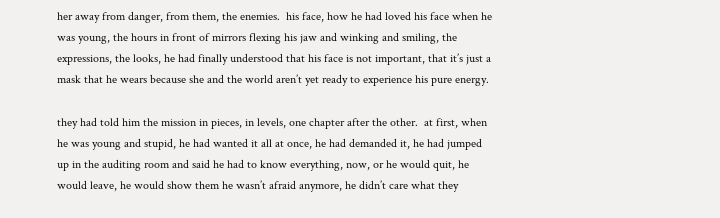her away from danger, from them, the enemies.  his face, how he had loved his face when he was young, the hours in front of mirrors flexing his jaw and winking and smiling, the expressions, the looks, he had finally understood that his face is not important, that it’s just a mask that he wears because she and the world aren’t yet ready to experience his pure energy.

they had told him the mission in pieces, in levels, one chapter after the other.  at first, when he was young and stupid, he had wanted it all at once, he had demanded it, he had jumped up in the auditing room and said he had to know everything, now, or he would quit, he would leave, he would show them he wasn’t afraid anymore, he didn’t care what they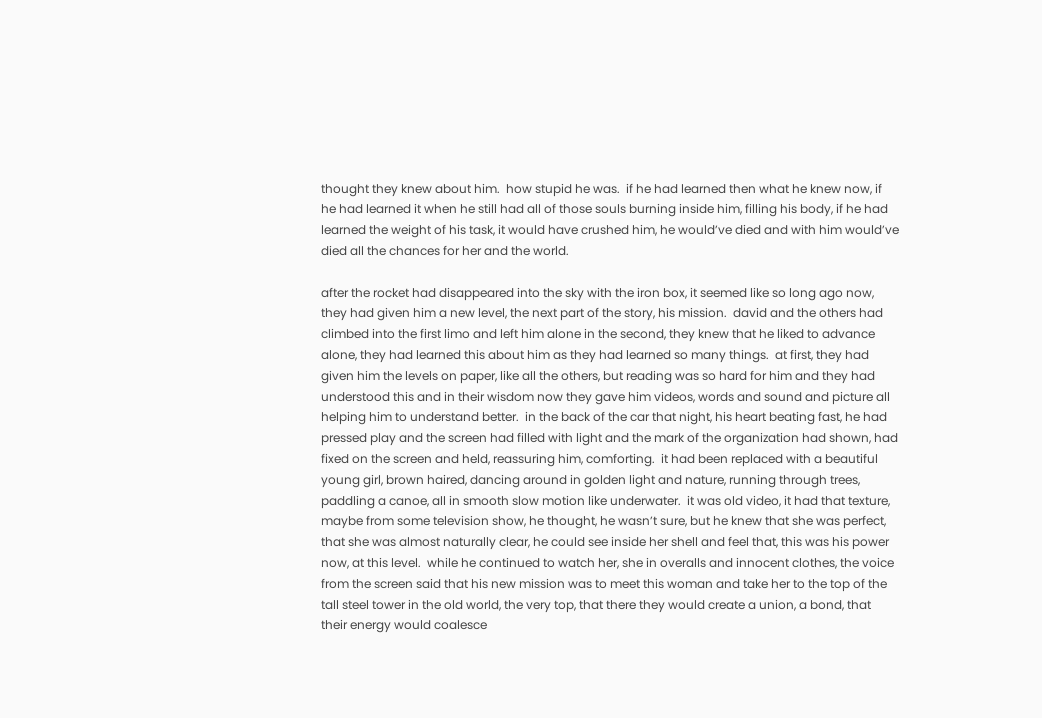thought they knew about him.  how stupid he was.  if he had learned then what he knew now, if he had learned it when he still had all of those souls burning inside him, filling his body, if he had learned the weight of his task, it would have crushed him, he would’ve died and with him would’ve died all the chances for her and the world.

after the rocket had disappeared into the sky with the iron box, it seemed like so long ago now, they had given him a new level, the next part of the story, his mission.  david and the others had climbed into the first limo and left him alone in the second, they knew that he liked to advance alone, they had learned this about him as they had learned so many things.  at first, they had given him the levels on paper, like all the others, but reading was so hard for him and they had understood this and in their wisdom now they gave him videos, words and sound and picture all helping him to understand better.  in the back of the car that night, his heart beating fast, he had pressed play and the screen had filled with light and the mark of the organization had shown, had fixed on the screen and held, reassuring him, comforting.  it had been replaced with a beautiful young girl, brown haired, dancing around in golden light and nature, running through trees, paddling a canoe, all in smooth slow motion like underwater.  it was old video, it had that texture, maybe from some television show, he thought, he wasn’t sure, but he knew that she was perfect, that she was almost naturally clear, he could see inside her shell and feel that, this was his power now, at this level.  while he continued to watch her, she in overalls and innocent clothes, the voice from the screen said that his new mission was to meet this woman and take her to the top of the tall steel tower in the old world, the very top, that there they would create a union, a bond, that their energy would coalesce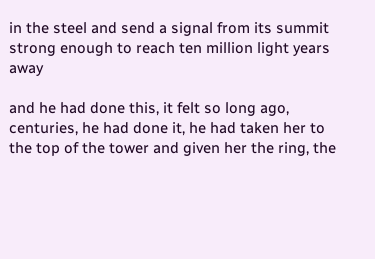in the steel and send a signal from its summit strong enough to reach ten million light years away

and he had done this, it felt so long ago, centuries, he had done it, he had taken her to the top of the tower and given her the ring, the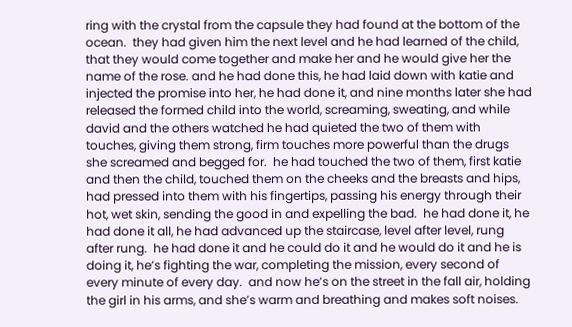ring with the crystal from the capsule they had found at the bottom of the ocean.  they had given him the next level and he had learned of the child, that they would come together and make her and he would give her the name of the rose. and he had done this, he had laid down with katie and injected the promise into her, he had done it, and nine months later she had released the formed child into the world, screaming, sweating, and while david and the others watched he had quieted the two of them with touches, giving them strong, firm touches more powerful than the drugs she screamed and begged for.  he had touched the two of them, first katie and then the child, touched them on the cheeks and the breasts and hips, had pressed into them with his fingertips, passing his energy through their hot, wet skin, sending the good in and expelling the bad.  he had done it, he had done it all, he had advanced up the staircase, level after level, rung after rung.  he had done it and he could do it and he would do it and he is doing it, he’s fighting the war, completing the mission, every second of every minute of every day.  and now he’s on the street in the fall air, holding the girl in his arms, and she’s warm and breathing and makes soft noises.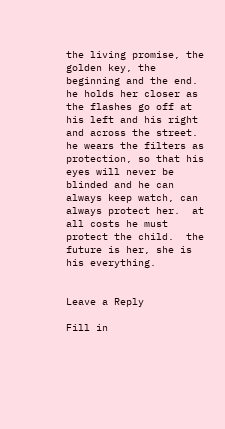the living promise, the golden key, the beginning and the end.  he holds her closer as the flashes go off at his left and his right and across the street.  he wears the filters as protection, so that his eyes will never be blinded and he can always keep watch, can always protect her.  at all costs he must protect the child.  the future is her, she is his everything.


Leave a Reply

Fill in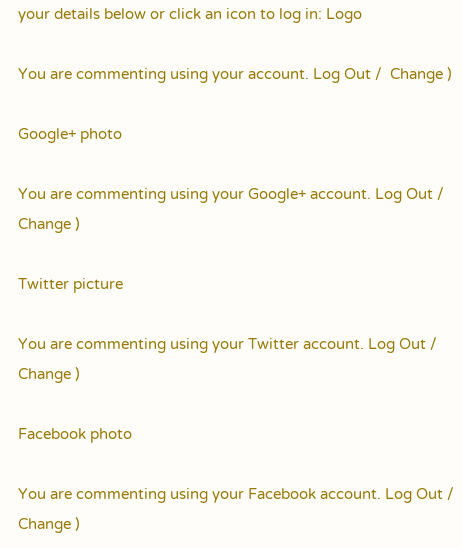your details below or click an icon to log in: Logo

You are commenting using your account. Log Out /  Change )

Google+ photo

You are commenting using your Google+ account. Log Out /  Change )

Twitter picture

You are commenting using your Twitter account. Log Out /  Change )

Facebook photo

You are commenting using your Facebook account. Log Out /  Change )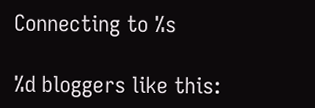Connecting to %s

%d bloggers like this: